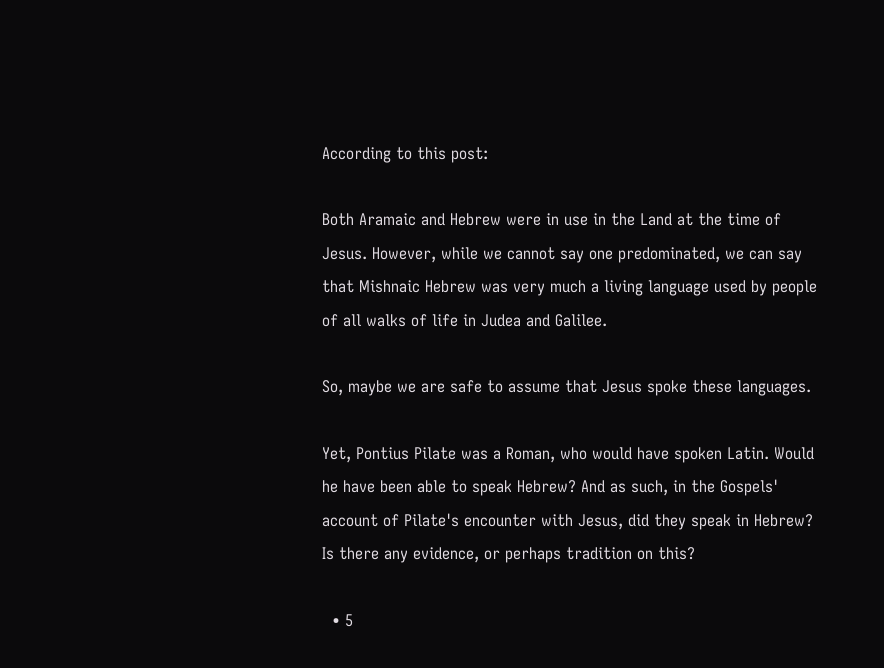According to this post:

Both Aramaic and Hebrew were in use in the Land at the time of Jesus. However, while we cannot say one predominated, we can say that Mishnaic Hebrew was very much a living language used by people of all walks of life in Judea and Galilee.

So, maybe we are safe to assume that Jesus spoke these languages.

Yet, Pontius Pilate was a Roman, who would have spoken Latin. Would he have been able to speak Hebrew? And as such, in the Gospels' account of Pilate's encounter with Jesus, did they speak in Hebrew? Is there any evidence, or perhaps tradition on this?

  • 5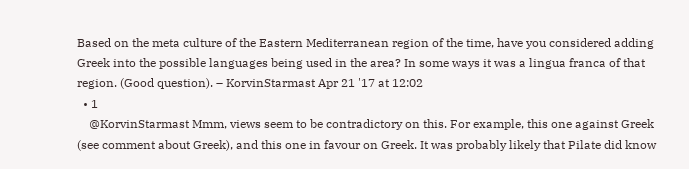Based on the meta culture of the Eastern Mediterranean region of the time, have you considered adding Greek into the possible languages being used in the area? In some ways it was a lingua franca of that region. (Good question). – KorvinStarmast Apr 21 '17 at 12:02
  • 1
    @KorvinStarmast Mmm, views seem to be contradictory on this. For example, this one against Greek (see comment about Greek), and this one in favour on Greek. It was probably likely that Pilate did know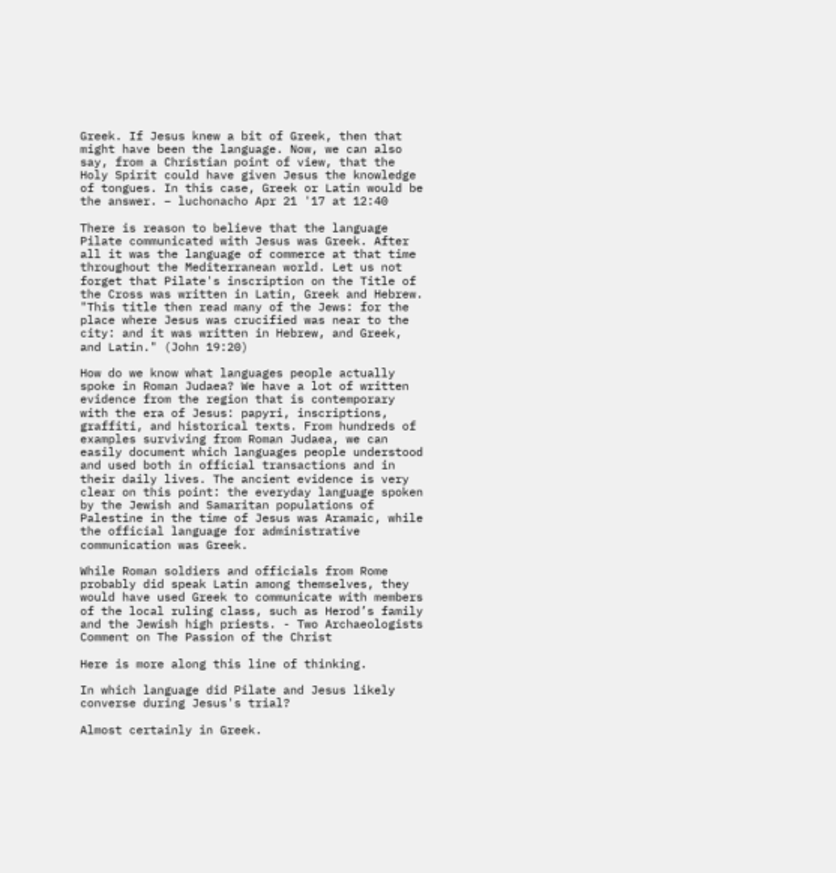Greek. If Jesus knew a bit of Greek, then that might have been the language. Now, we can also say, from a Christian point of view, that the Holy Spirit could have given Jesus the knowledge of tongues. In this case, Greek or Latin would be the answer. – luchonacho Apr 21 '17 at 12:40

There is reason to believe that the language Pilate communicated with Jesus was Greek. After all it was the language of commerce at that time throughout the Mediterranean world. Let us not forget that Pilate's inscription on the Title of the Cross was written in Latin, Greek and Hebrew. "This title then read many of the Jews: for the place where Jesus was crucified was near to the city: and it was written in Hebrew, and Greek, and Latin." (John 19:20)

How do we know what languages people actually spoke in Roman Judaea? We have a lot of written evidence from the region that is contemporary with the era of Jesus: papyri, inscriptions, graffiti, and historical texts. From hundreds of examples surviving from Roman Judaea, we can easily document which languages people understood and used both in official transactions and in their daily lives. The ancient evidence is very clear on this point: the everyday language spoken by the Jewish and Samaritan populations of Palestine in the time of Jesus was Aramaic, while the official language for administrative communication was Greek.

While Roman soldiers and officials from Rome probably did speak Latin among themselves, they would have used Greek to communicate with members of the local ruling class, such as Herod’s family and the Jewish high priests. - Two Archaeologists Comment on The Passion of the Christ

Here is more along this line of thinking.

In which language did Pilate and Jesus likely converse during Jesus's trial?

Almost certainly in Greek.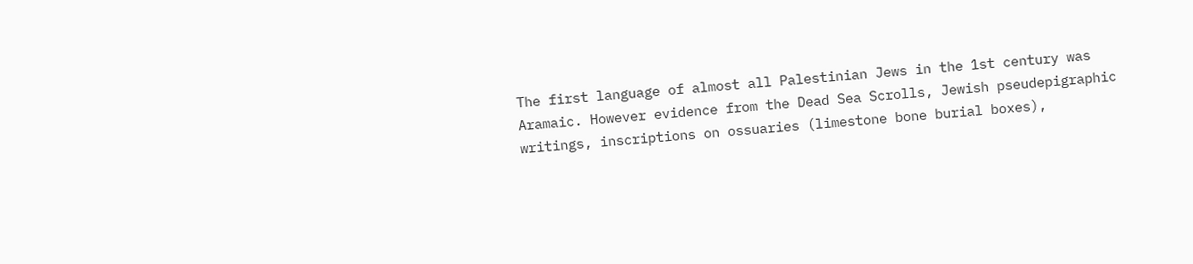The first language of almost all Palestinian Jews in the 1st century was Aramaic. However evidence from the Dead Sea Scrolls, Jewish pseudepigraphic writings, inscriptions on ossuaries (limestone bone burial boxes),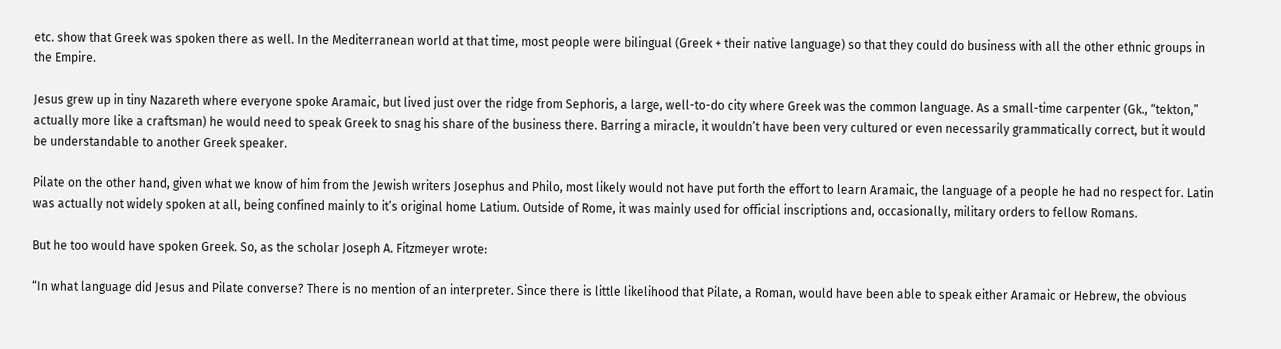etc. show that Greek was spoken there as well. In the Mediterranean world at that time, most people were bilingual (Greek + their native language) so that they could do business with all the other ethnic groups in the Empire.

Jesus grew up in tiny Nazareth where everyone spoke Aramaic, but lived just over the ridge from Sephoris, a large, well-to-do city where Greek was the common language. As a small-time carpenter (Gk., “tekton,” actually more like a craftsman) he would need to speak Greek to snag his share of the business there. Barring a miracle, it wouldn’t have been very cultured or even necessarily grammatically correct, but it would be understandable to another Greek speaker.

Pilate on the other hand, given what we know of him from the Jewish writers Josephus and Philo, most likely would not have put forth the effort to learn Aramaic, the language of a people he had no respect for. Latin was actually not widely spoken at all, being confined mainly to it’s original home Latium. Outside of Rome, it was mainly used for official inscriptions and, occasionally, military orders to fellow Romans.

But he too would have spoken Greek. So, as the scholar Joseph A. Fitzmeyer wrote:

“In what language did Jesus and Pilate converse? There is no mention of an interpreter. Since there is little likelihood that Pilate, a Roman, would have been able to speak either Aramaic or Hebrew, the obvious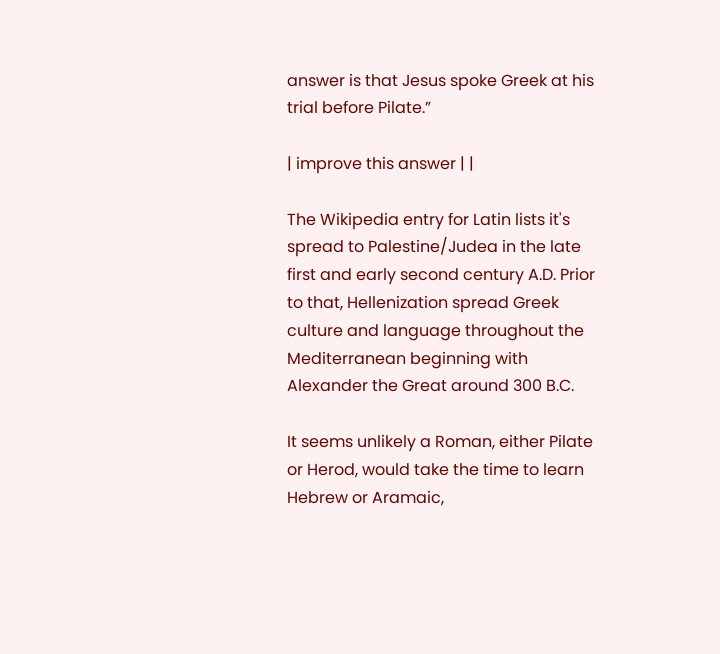answer is that Jesus spoke Greek at his trial before Pilate.”

| improve this answer | |

The Wikipedia entry for Latin lists it's spread to Palestine/Judea in the late first and early second century A.D. Prior to that, Hellenization spread Greek culture and language throughout the Mediterranean beginning with Alexander the Great around 300 B.C.

It seems unlikely a Roman, either Pilate or Herod, would take the time to learn Hebrew or Aramaic,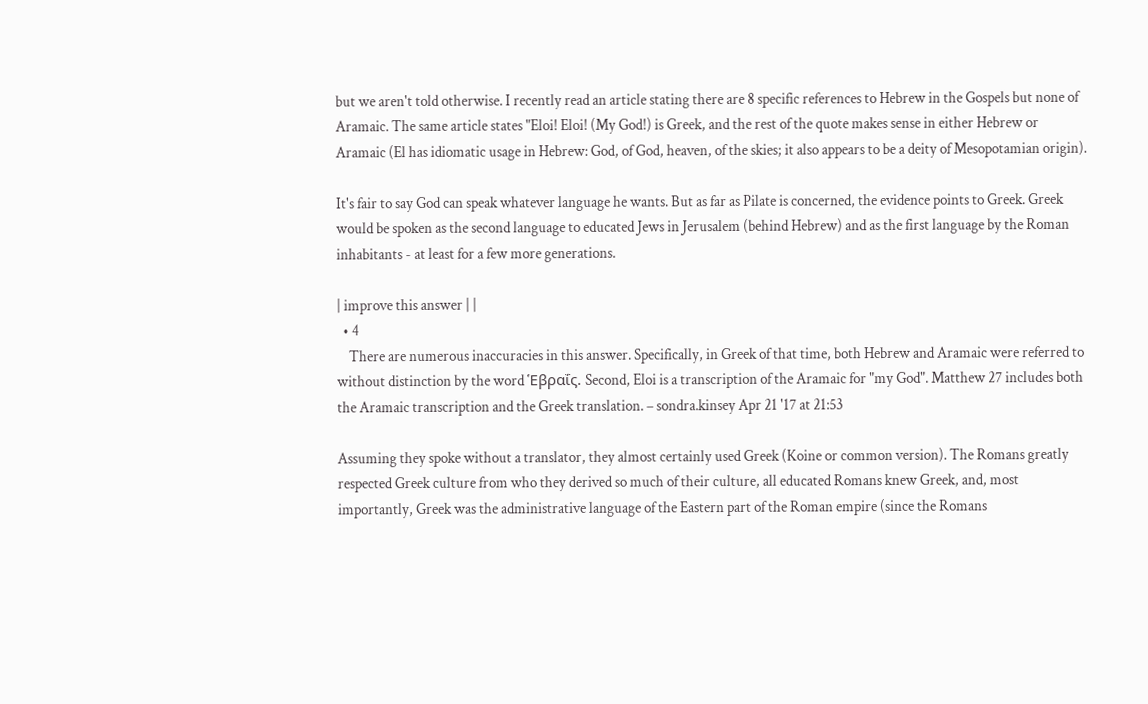but we aren't told otherwise. I recently read an article stating there are 8 specific references to Hebrew in the Gospels but none of Aramaic. The same article states "Eloi! Eloi! (My God!) is Greek, and the rest of the quote makes sense in either Hebrew or Aramaic (El has idiomatic usage in Hebrew: God, of God, heaven, of the skies; it also appears to be a deity of Mesopotamian origin).

It's fair to say God can speak whatever language he wants. But as far as Pilate is concerned, the evidence points to Greek. Greek would be spoken as the second language to educated Jews in Jerusalem (behind Hebrew) and as the first language by the Roman inhabitants - at least for a few more generations.

| improve this answer | |
  • 4
    There are numerous inaccuracies in this answer. Specifically, in Greek of that time, both Hebrew and Aramaic were referred to without distinction by the word Ἑβραΐς. Second, Eloi is a transcription of the Aramaic for "my God". Matthew 27 includes both the Aramaic transcription and the Greek translation. – sondra.kinsey Apr 21 '17 at 21:53

Assuming they spoke without a translator, they almost certainly used Greek (Koine or common version). The Romans greatly respected Greek culture from who they derived so much of their culture, all educated Romans knew Greek, and, most importantly, Greek was the administrative language of the Eastern part of the Roman empire (since the Romans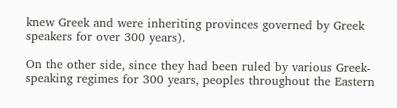knew Greek and were inheriting provinces governed by Greek speakers for over 300 years).

On the other side, since they had been ruled by various Greek-speaking regimes for 300 years, peoples throughout the Eastern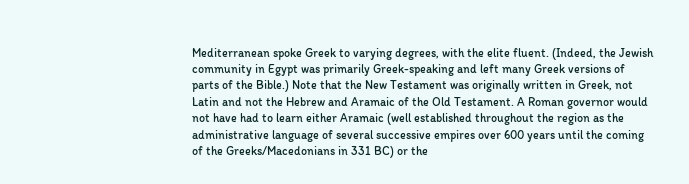Mediterranean spoke Greek to varying degrees, with the elite fluent. (Indeed, the Jewish community in Egypt was primarily Greek-speaking and left many Greek versions of parts of the Bible.) Note that the New Testament was originally written in Greek, not Latin and not the Hebrew and Aramaic of the Old Testament. A Roman governor would not have had to learn either Aramaic (well established throughout the region as the administrative language of several successive empires over 600 years until the coming of the Greeks/Macedonians in 331 BC) or the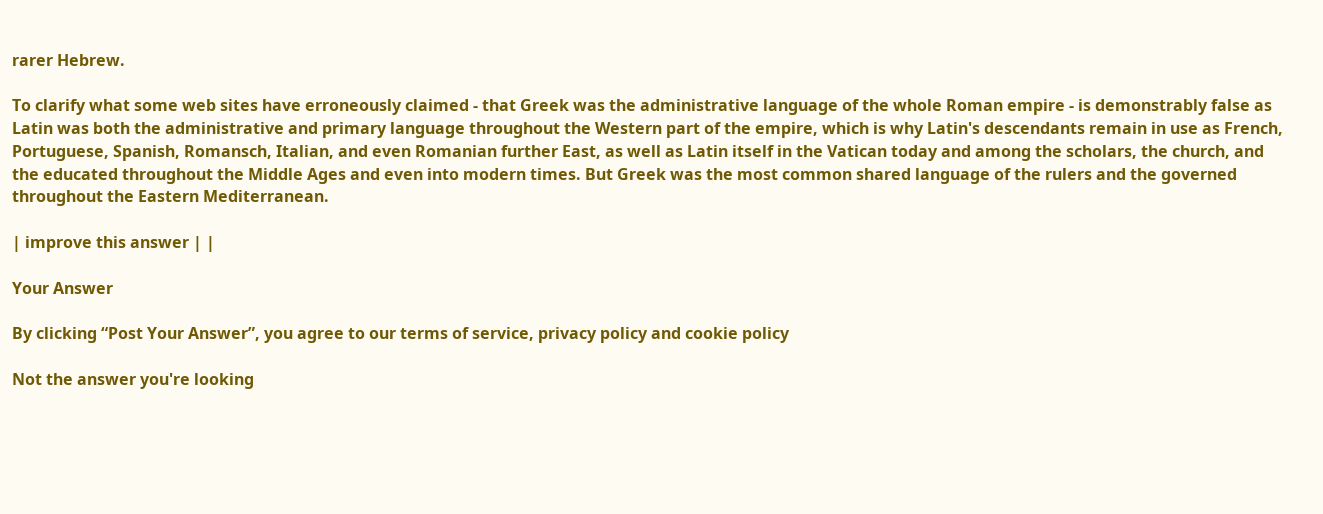rarer Hebrew.

To clarify what some web sites have erroneously claimed - that Greek was the administrative language of the whole Roman empire - is demonstrably false as Latin was both the administrative and primary language throughout the Western part of the empire, which is why Latin's descendants remain in use as French, Portuguese, Spanish, Romansch, Italian, and even Romanian further East, as well as Latin itself in the Vatican today and among the scholars, the church, and the educated throughout the Middle Ages and even into modern times. But Greek was the most common shared language of the rulers and the governed throughout the Eastern Mediterranean.

| improve this answer | |

Your Answer

By clicking “Post Your Answer”, you agree to our terms of service, privacy policy and cookie policy

Not the answer you're looking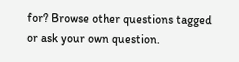for? Browse other questions tagged or ask your own question.